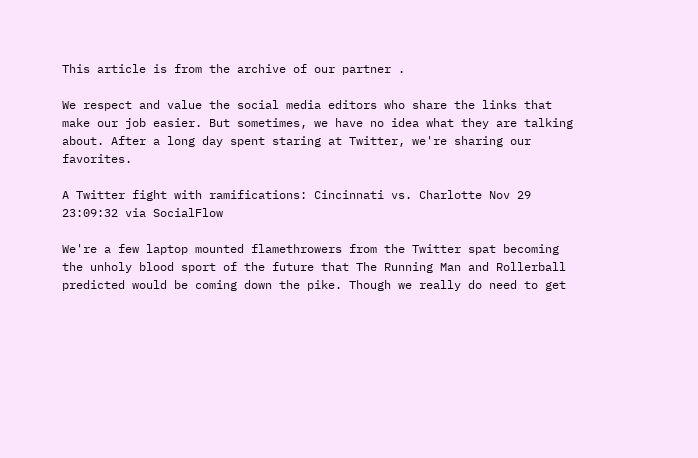This article is from the archive of our partner .

We respect and value the social media editors who share the links that make our job easier. But sometimes, we have no idea what they are talking about. After a long day spent staring at Twitter, we're sharing our favorites.

A Twitter fight with ramifications: Cincinnati vs. Charlotte Nov 29 23:09:32 via SocialFlow

We're a few laptop mounted flamethrowers from the Twitter spat becoming the unholy blood sport of the future that The Running Man and Rollerball predicted would be coming down the pike. Though we really do need to get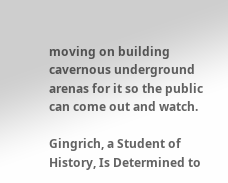moving on building cavernous underground arenas for it so the public can come out and watch.

Gingrich, a Student of History, Is Determined to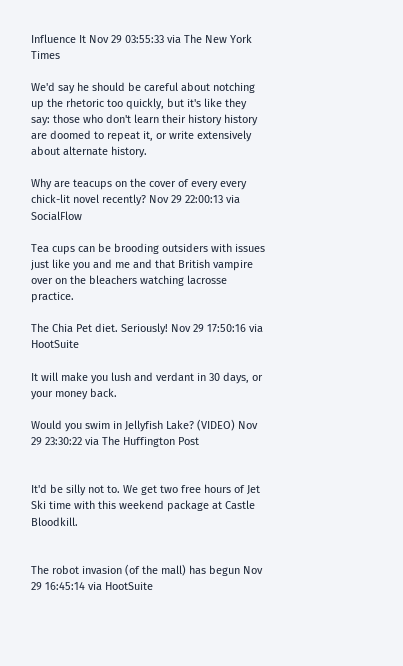Influence It Nov 29 03:55:33 via The New York Times

We'd say he should be careful about notching up the rhetoric too quickly, but it's like they say: those who don't learn their history history are doomed to repeat it, or write extensively about alternate history.

Why are teacups on the cover of every every chick-lit novel recently? Nov 29 22:00:13 via SocialFlow

Tea cups can be brooding outsiders with issues just like you and me and that British vampire over on the bleachers watching lacrosse practice.

The Chia Pet diet. Seriously! Nov 29 17:50:16 via HootSuite

It will make you lush and verdant in 30 days, or your money back.

Would you swim in Jellyfish Lake? (VIDEO) Nov 29 23:30:22 via The Huffington Post


It'd be silly not to. We get two free hours of Jet Ski time with this weekend package at Castle Bloodkill.


The robot invasion (of the mall) has begun Nov 29 16:45:14 via HootSuite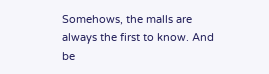Somehows, the malls are always the first to know. And be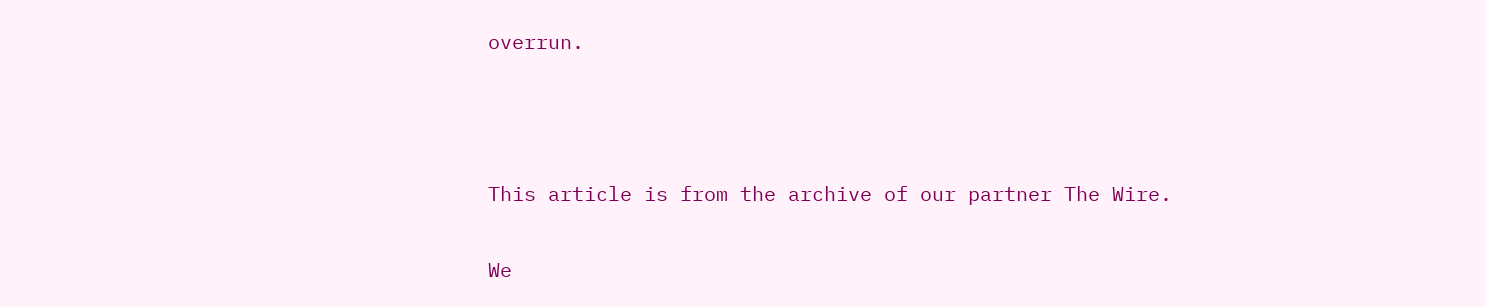overrun.



This article is from the archive of our partner The Wire.

We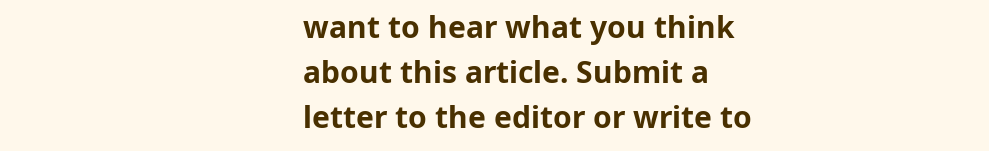want to hear what you think about this article. Submit a letter to the editor or write to